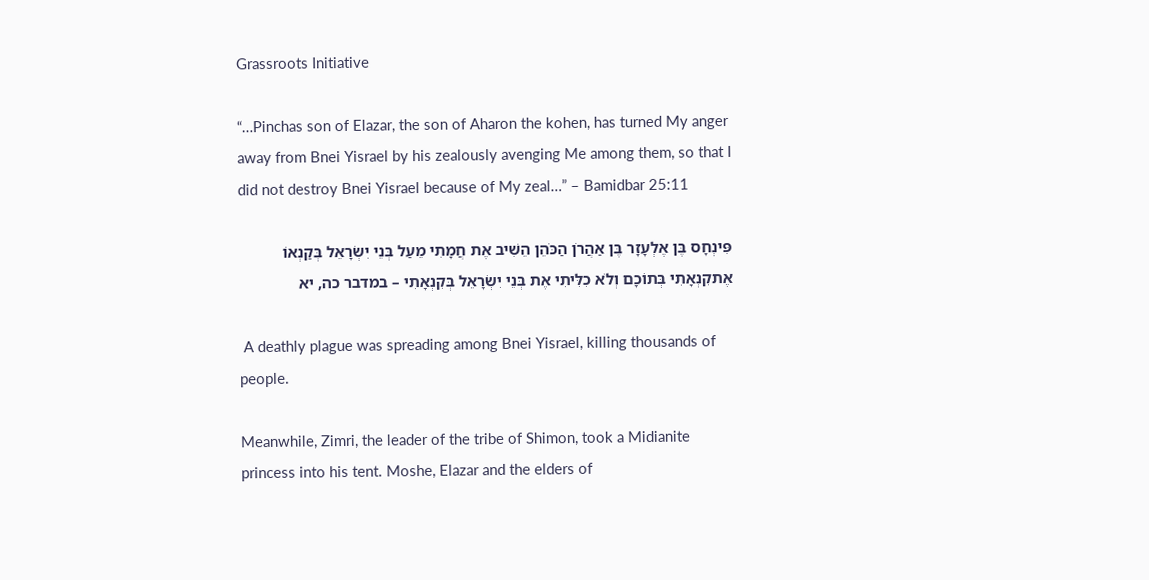Grassroots Initiative

“…Pinchas son of Elazar, the son of Aharon the kohen, has turned My anger away from Bnei Yisrael by his zealously avenging Me among them, so that I did not destroy Bnei Yisrael because of My zeal…” – Bamidbar 25:11

פִּינְחָס בֶּן אֶלְעָזָר בֶּן אַהֲרֹן הַכֹּהֵן הֵשִׁיב אֶת חֲמָתִי מֵעַל בְּנֵי יִשְׂרָאֵל בְּקַנְאוֹ אֶתקִנְאָתִי בְּתוֹכָם וְלֹא כִלִּיתִי אֶת בְּנֵי יִשְׂרָאֵל בְּקִנְאָתִי – במדבר כה, יא

 A deathly plague was spreading among Bnei Yisrael, killing thousands of people.

Meanwhile, Zimri, the leader of the tribe of Shimon, took a Midianite princess into his tent. Moshe, Elazar and the elders of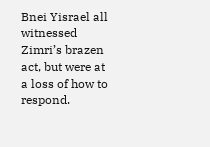Bnei Yisrael all witnessed Zimri’s brazen act, but were at a loss of how to respond.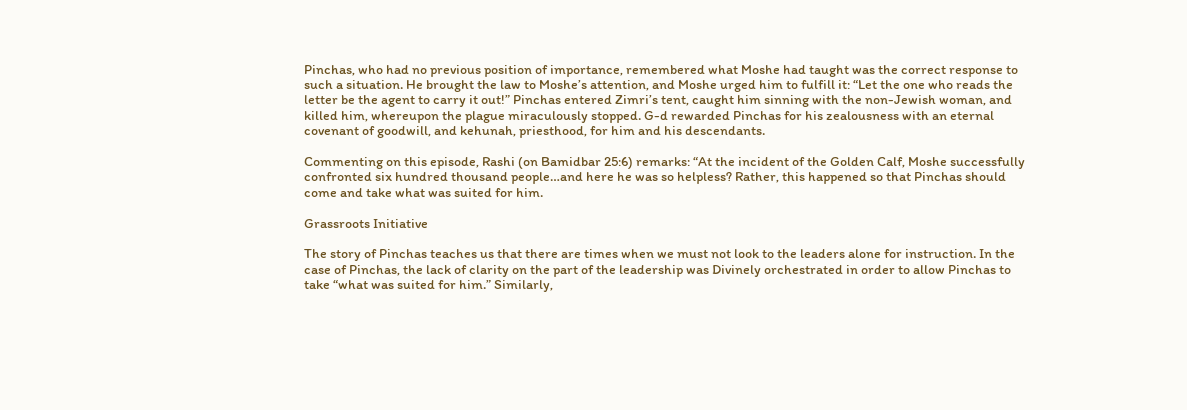Pinchas, who had no previous position of importance, remembered what Moshe had taught was the correct response to such a situation. He brought the law to Moshe’s attention, and Moshe urged him to fulfill it: “Let the one who reads the letter be the agent to carry it out!” Pinchas entered Zimri’s tent, caught him sinning with the non-Jewish woman, and killed him, whereupon the plague miraculously stopped. G-d rewarded Pinchas for his zealousness with an eternal covenant of goodwill, and kehunah, priesthood, for him and his descendants.

Commenting on this episode, Rashi (on Bamidbar 25:6) remarks: “At the incident of the Golden Calf, Moshe successfully confronted six hundred thousand people…and here he was so helpless? Rather, this happened so that Pinchas should come and take what was suited for him.

Grassroots Initiative

The story of Pinchas teaches us that there are times when we must not look to the leaders alone for instruction. In the case of Pinchas, the lack of clarity on the part of the leadership was Divinely orchestrated in order to allow Pinchas to take “what was suited for him.” Similarly,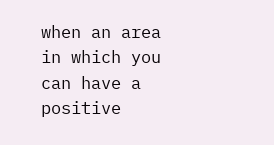when an area in which you can have a positive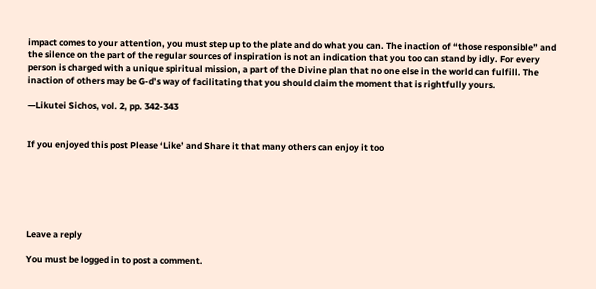impact comes to your attention, you must step up to the plate and do what you can. The inaction of “those responsible” and the silence on the part of the regular sources of inspiration is not an indication that you too can stand by idly. For every person is charged with a unique spiritual mission, a part of the Divine plan that no one else in the world can fulfill. The inaction of others may be G-d’s way of facilitating that you should claim the moment that is rightfully yours.

—Likutei Sichos, vol. 2, pp. 342-343


If you enjoyed this post Please ‘Like’ and Share it that many others can enjoy it too






Leave a reply

You must be logged in to post a comment.